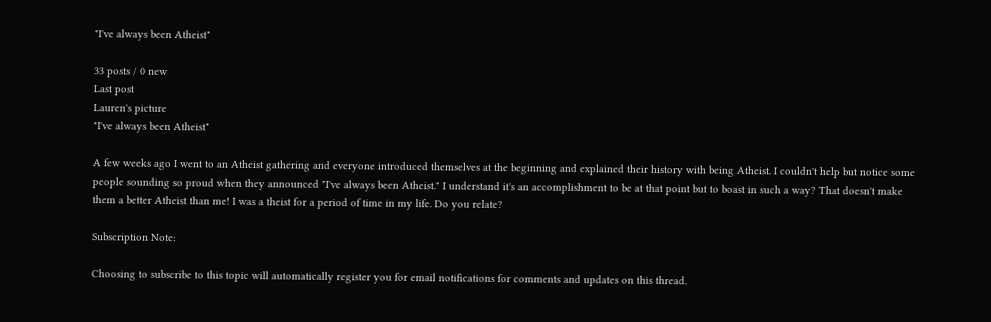"I've always been Atheist"

33 posts / 0 new
Last post
Lauren's picture
"I've always been Atheist"

A few weeks ago I went to an Atheist gathering and everyone introduced themselves at the beginning and explained their history with being Atheist. I couldn't help but notice some people sounding so proud when they announced "I've always been Atheist." I understand it's an accomplishment to be at that point but to boast in such a way? That doesn't make them a better Atheist than me! I was a theist for a period of time in my life. Do you relate?

Subscription Note:

Choosing to subscribe to this topic will automatically register you for email notifications for comments and updates on this thread.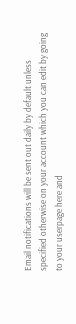Email notifications will be sent out daily by default unless specified otherwise on your account which you can edit by going to your userpage here and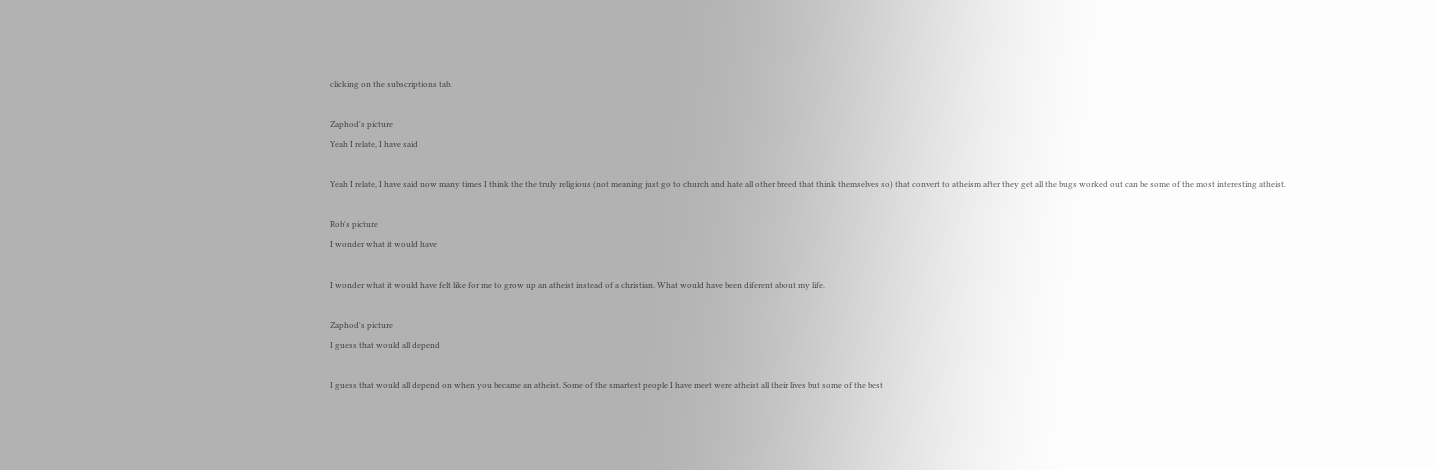clicking on the subscriptions tab.

Zaphod's picture
Yeah I relate, I have said

Yeah I relate, I have said now many times I think the the truly religious (not meaning just go to church and hate all other breed that think themselves so) that convert to atheism after they get all the bugs worked out can be some of the most interesting atheist.

Rob's picture
I wonder what it would have

I wonder what it would have felt like for me to grow up an atheist instead of a christian. What would have been diferent about my life.

Zaphod's picture
I guess that would all depend

I guess that would all depend on when you became an atheist. Some of the smartest people I have meet were atheist all their lives but some of the best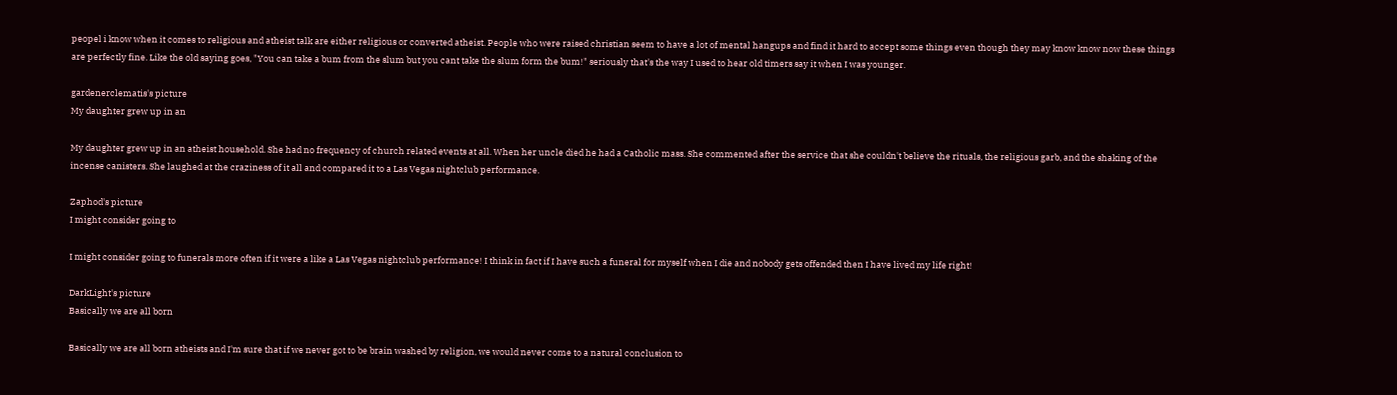peopel i know when it comes to religious and atheist talk are either religious or converted atheist. People who were raised christian seem to have a lot of mental hangups and find it hard to accept some things even though they may know know now these things are perfectly fine. Like the old saying goes, "You can take a bum from the slum but you cant take the slum form the bum!" seriously that's the way I used to hear old timers say it when I was younger.

gardenerclematis's picture
My daughter grew up in an

My daughter grew up in an atheist household. She had no frequency of church related events at all. When her uncle died he had a Catholic mass. She commented after the service that she couldn't believe the rituals, the religious garb, and the shaking of the incense canisters. She laughed at the craziness of it all and compared it to a Las Vegas nightclub performance.

Zaphod's picture
I might consider going to

I might consider going to funerals more often if it were a like a Las Vegas nightclub performance! I think in fact if I have such a funeral for myself when I die and nobody gets offended then I have lived my life right!

DarkLight's picture
Basically we are all born

Basically we are all born atheists and I'm sure that if we never got to be brain washed by religion, we would never come to a natural conclusion to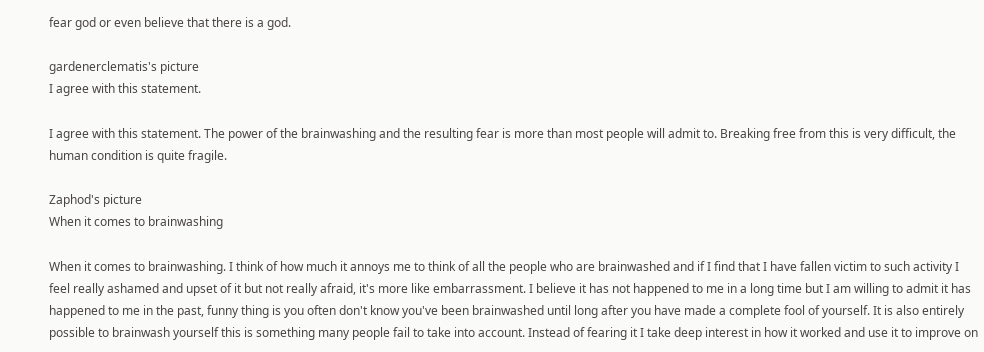fear god or even believe that there is a god.

gardenerclematis's picture
I agree with this statement.

I agree with this statement. The power of the brainwashing and the resulting fear is more than most people will admit to. Breaking free from this is very difficult, the human condition is quite fragile.

Zaphod's picture
When it comes to brainwashing

When it comes to brainwashing. I think of how much it annoys me to think of all the people who are brainwashed and if I find that I have fallen victim to such activity I feel really ashamed and upset of it but not really afraid, it's more like embarrassment. I believe it has not happened to me in a long time but I am willing to admit it has happened to me in the past, funny thing is you often don't know you've been brainwashed until long after you have made a complete fool of yourself. It is also entirely possible to brainwash yourself this is something many people fail to take into account. Instead of fearing it I take deep interest in how it worked and use it to improve on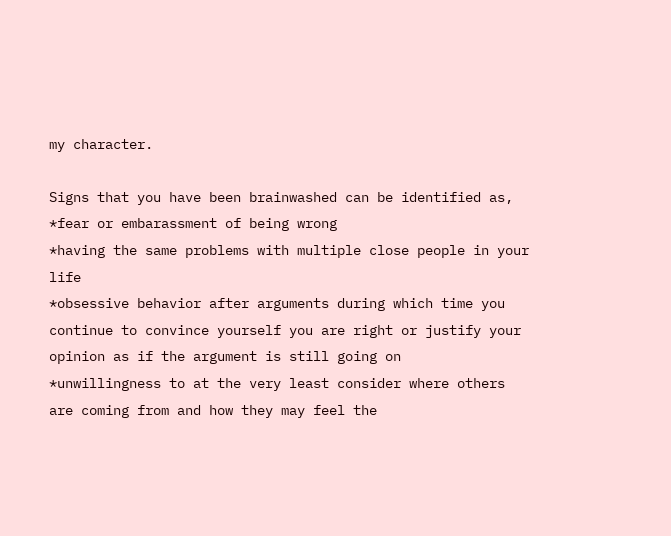my character.

Signs that you have been brainwashed can be identified as,
*fear or embarassment of being wrong
*having the same problems with multiple close people in your life
*obsessive behavior after arguments during which time you continue to convince yourself you are right or justify your opinion as if the argument is still going on
*unwillingness to at the very least consider where others are coming from and how they may feel the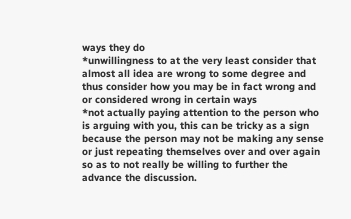ways they do
*unwillingness to at the very least consider that almost all idea are wrong to some degree and thus consider how you may be in fact wrong and or considered wrong in certain ways
*not actually paying attention to the person who is arguing with you, this can be tricky as a sign because the person may not be making any sense or just repeating themselves over and over again so as to not really be willing to further the advance the discussion.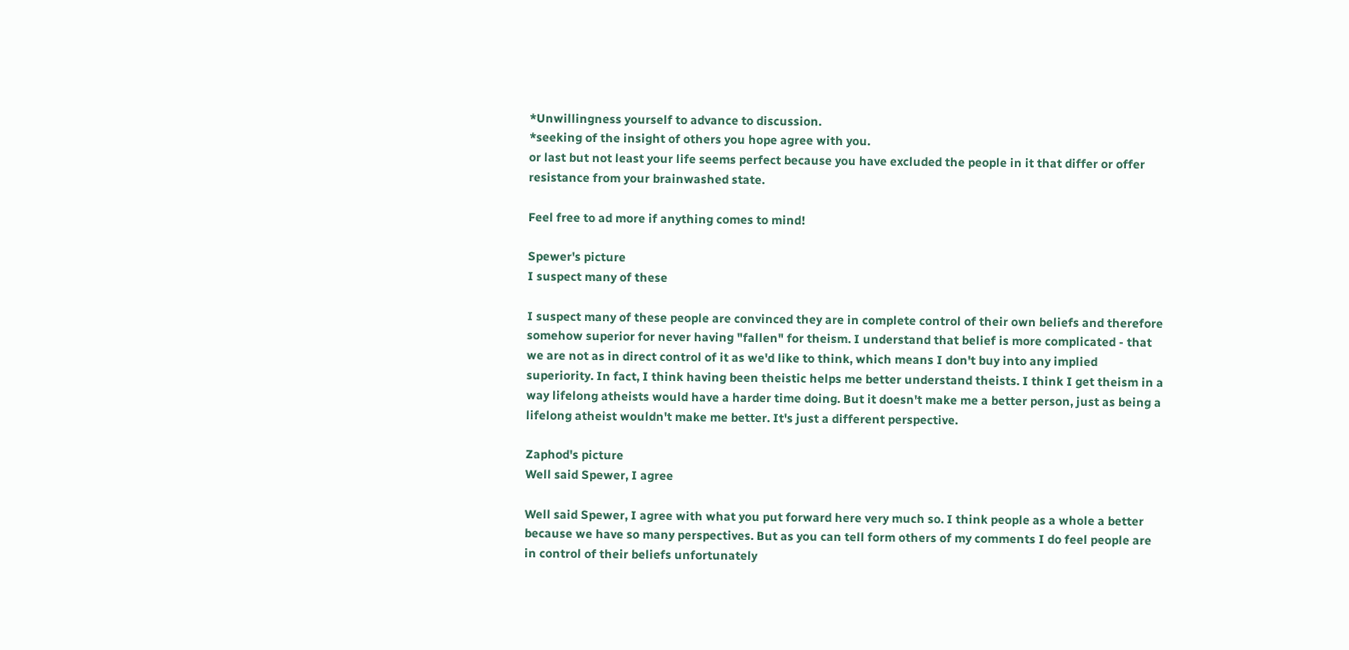*Unwillingness yourself to advance to discussion.
*seeking of the insight of others you hope agree with you.
or last but not least your life seems perfect because you have excluded the people in it that differ or offer resistance from your brainwashed state.

Feel free to ad more if anything comes to mind!

Spewer's picture
I suspect many of these

I suspect many of these people are convinced they are in complete control of their own beliefs and therefore somehow superior for never having "fallen" for theism. I understand that belief is more complicated - that we are not as in direct control of it as we'd like to think, which means I don't buy into any implied superiority. In fact, I think having been theistic helps me better understand theists. I think I get theism in a way lifelong atheists would have a harder time doing. But it doesn't make me a better person, just as being a lifelong atheist wouldn't make me better. It's just a different perspective.

Zaphod's picture
Well said Spewer, I agree

Well said Spewer, I agree with what you put forward here very much so. I think people as a whole a better because we have so many perspectives. But as you can tell form others of my comments I do feel people are in control of their beliefs unfortunately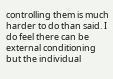controlling them is much harder to do than said. I do feel there can be external conditioning but the individual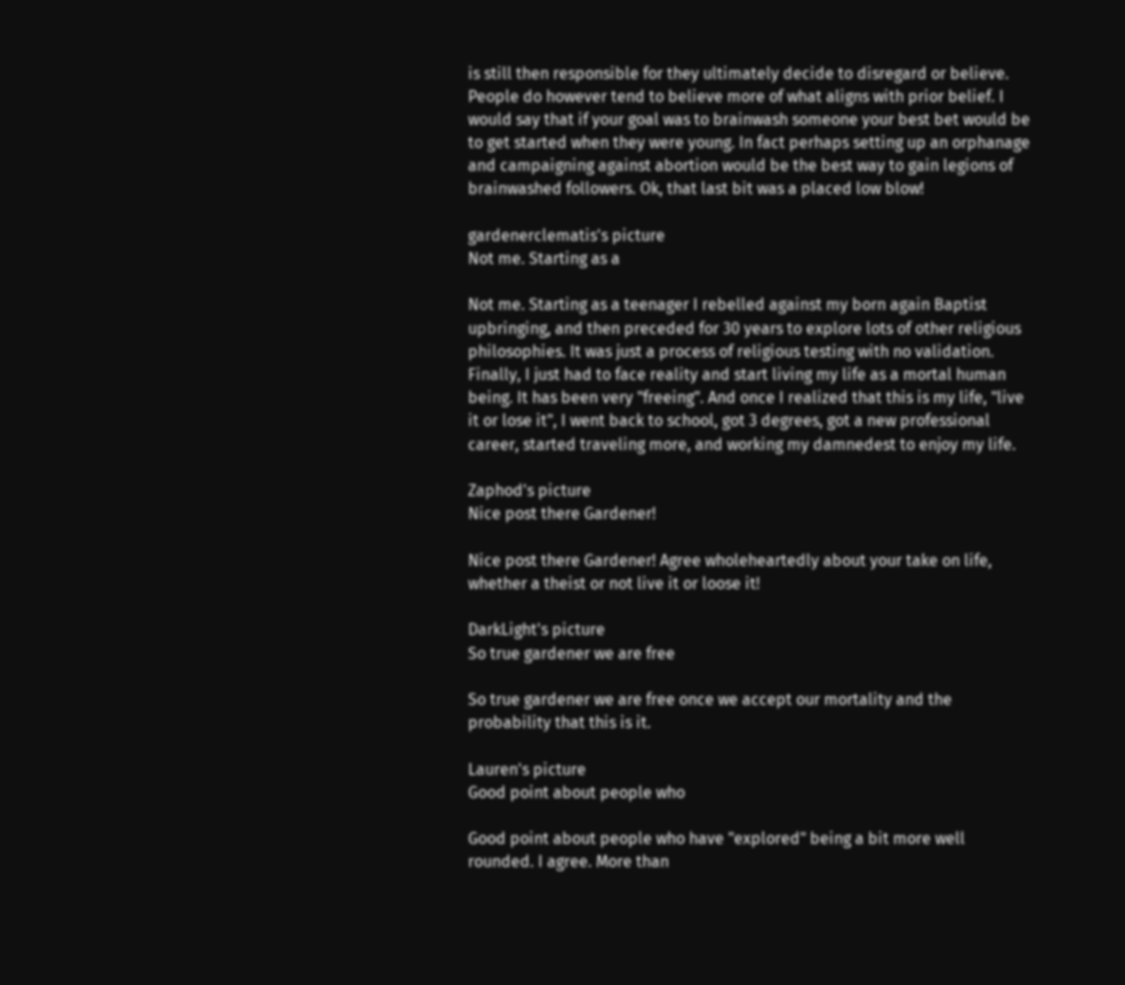is still then responsible for they ultimately decide to disregard or believe. People do however tend to believe more of what aligns with prior belief. I would say that if your goal was to brainwash someone your best bet would be to get started when they were young. In fact perhaps setting up an orphanage and campaigning against abortion would be the best way to gain legions of brainwashed followers. Ok, that last bit was a placed low blow!

gardenerclematis's picture
Not me. Starting as a

Not me. Starting as a teenager I rebelled against my born again Baptist upbringing, and then preceded for 30 years to explore lots of other religious philosophies. It was just a process of religious testing with no validation. Finally, I just had to face reality and start living my life as a mortal human being. It has been very "freeing". And once I realized that this is my life, "live it or lose it", I went back to school, got 3 degrees, got a new professional career, started traveling more, and working my damnedest to enjoy my life.

Zaphod's picture
Nice post there Gardener!

Nice post there Gardener! Agree wholeheartedly about your take on life, whether a theist or not live it or loose it!

DarkLight's picture
So true gardener we are free

So true gardener we are free once we accept our mortality and the probability that this is it.

Lauren's picture
Good point about people who

Good point about people who have "explored" being a bit more well rounded. I agree. More than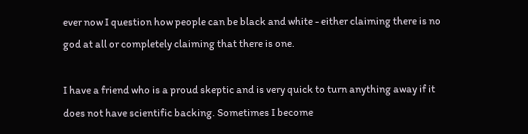ever now I question how people can be black and white - either claiming there is no god at all or completely claiming that there is one.

I have a friend who is a proud skeptic and is very quick to turn anything away if it does not have scientific backing. Sometimes I become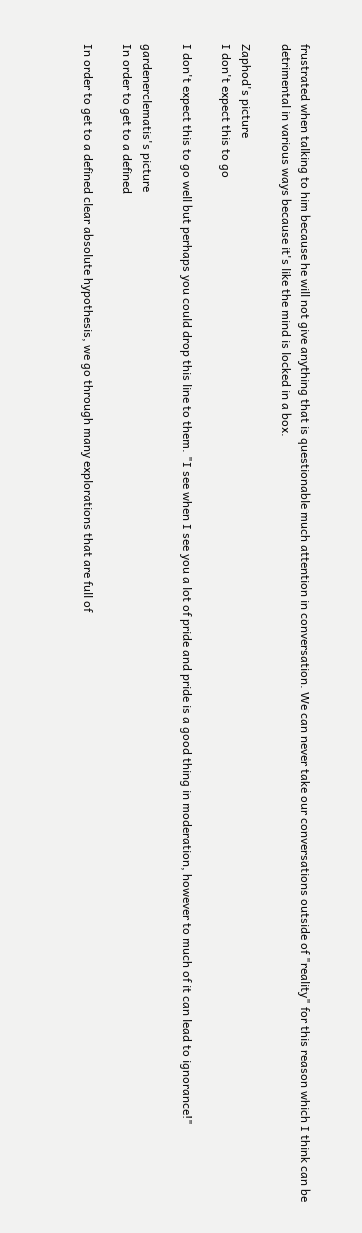frustrated when talking to him because he will not give anything that is questionable much attention in conversation. We can never take our conversations outside of "reality" for this reason which I think can be detrimental in various ways because it's like the mind is locked in a box.

Zaphod's picture
I don't expect this to go

I don't expect this to go well but perhaps you could drop this line to them. "I see when I see you a lot of pride and pride is a good thing in moderation, however to much of it can lead to ignorance!"

gardenerclematis's picture
In order to get to a defined

In order to get to a defined clear absolute hypothesis, we go through many explorations that are full of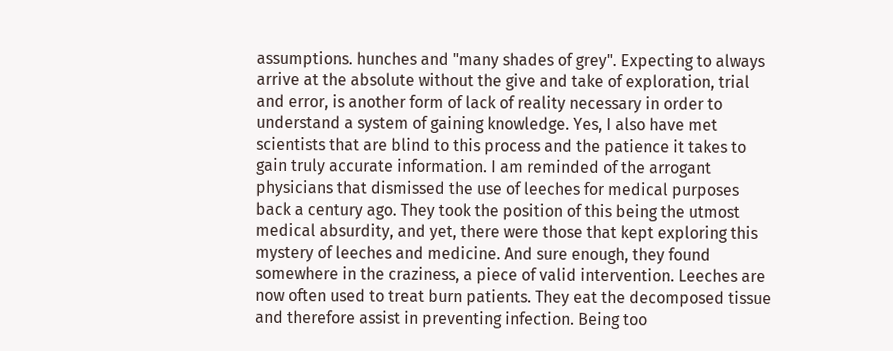assumptions. hunches and "many shades of grey". Expecting to always arrive at the absolute without the give and take of exploration, trial and error, is another form of lack of reality necessary in order to understand a system of gaining knowledge. Yes, I also have met scientists that are blind to this process and the patience it takes to gain truly accurate information. I am reminded of the arrogant physicians that dismissed the use of leeches for medical purposes back a century ago. They took the position of this being the utmost medical absurdity, and yet, there were those that kept exploring this mystery of leeches and medicine. And sure enough, they found somewhere in the craziness, a piece of valid intervention. Leeches are now often used to treat burn patients. They eat the decomposed tissue and therefore assist in preventing infection. Being too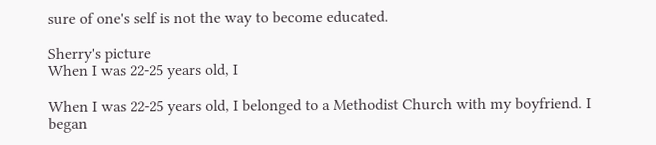sure of one's self is not the way to become educated.

Sherry's picture
When I was 22-25 years old, I

When I was 22-25 years old, I belonged to a Methodist Church with my boyfriend. I began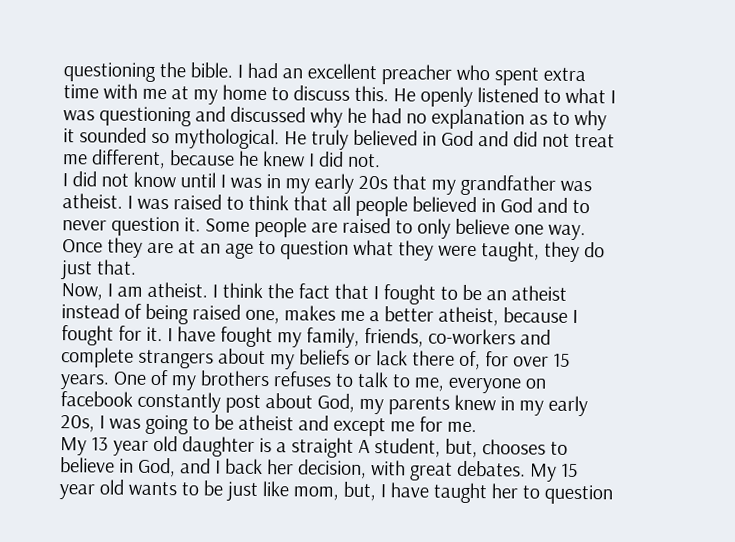questioning the bible. I had an excellent preacher who spent extra time with me at my home to discuss this. He openly listened to what I was questioning and discussed why he had no explanation as to why it sounded so mythological. He truly believed in God and did not treat me different, because he knew I did not.
I did not know until I was in my early 20s that my grandfather was atheist. I was raised to think that all people believed in God and to never question it. Some people are raised to only believe one way. Once they are at an age to question what they were taught, they do just that.
Now, I am atheist. I think the fact that I fought to be an atheist instead of being raised one, makes me a better atheist, because I fought for it. I have fought my family, friends, co-workers and complete strangers about my beliefs or lack there of, for over 15 years. One of my brothers refuses to talk to me, everyone on facebook constantly post about God, my parents knew in my early 20s, I was going to be atheist and except me for me.
My 13 year old daughter is a straight A student, but, chooses to believe in God, and I back her decision, with great debates. My 15 year old wants to be just like mom, but, I have taught her to question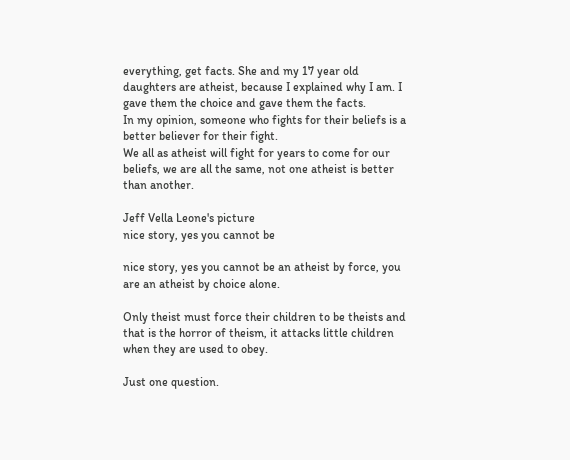everything, get facts. She and my 17 year old daughters are atheist, because I explained why I am. I gave them the choice and gave them the facts.
In my opinion, someone who fights for their beliefs is a better believer for their fight.
We all as atheist will fight for years to come for our beliefs, we are all the same, not one atheist is better than another.

Jeff Vella Leone's picture
nice story, yes you cannot be

nice story, yes you cannot be an atheist by force, you are an atheist by choice alone.

Only theist must force their children to be theists and that is the horror of theism, it attacks little children when they are used to obey.

Just one question.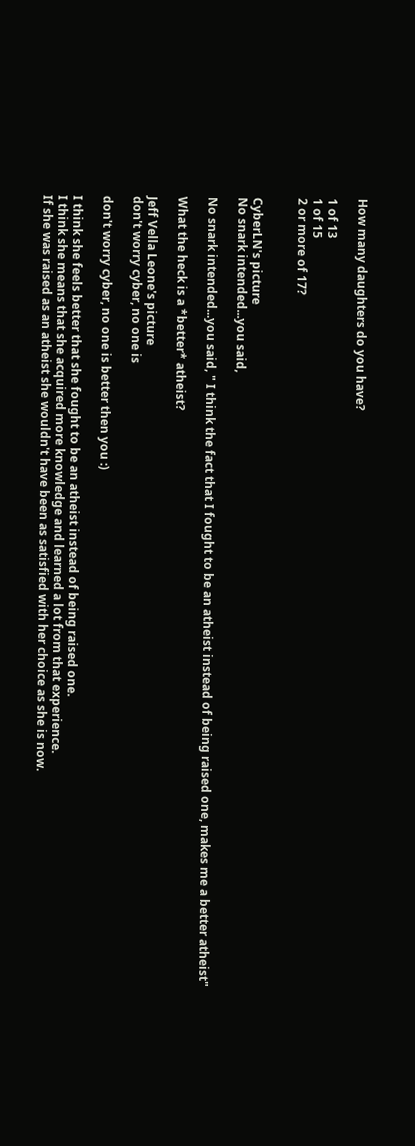How many daughters do you have?

1 of 13
1 of 15
2 or more of 17?


CyberLN's picture
No snark intended...you said,

No snark intended...you said, " I think the fact that I fought to be an atheist instead of being raised one, makes me a better atheist"

What the heck is a *better* atheist?

Jeff Vella Leone's picture
don't worry cyber, no one is

don't worry cyber, no one is better then you :)

I think she feels better that she fought to be an atheist instead of being raised one.
I think she means that she acquired more knowledge and learned a lot from that experience.
If she was raised as an atheist she wouldn't have been as satisfied with her choice as she is now.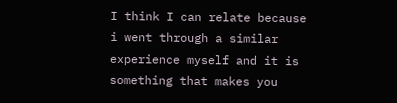I think I can relate because i went through a similar experience myself and it is something that makes you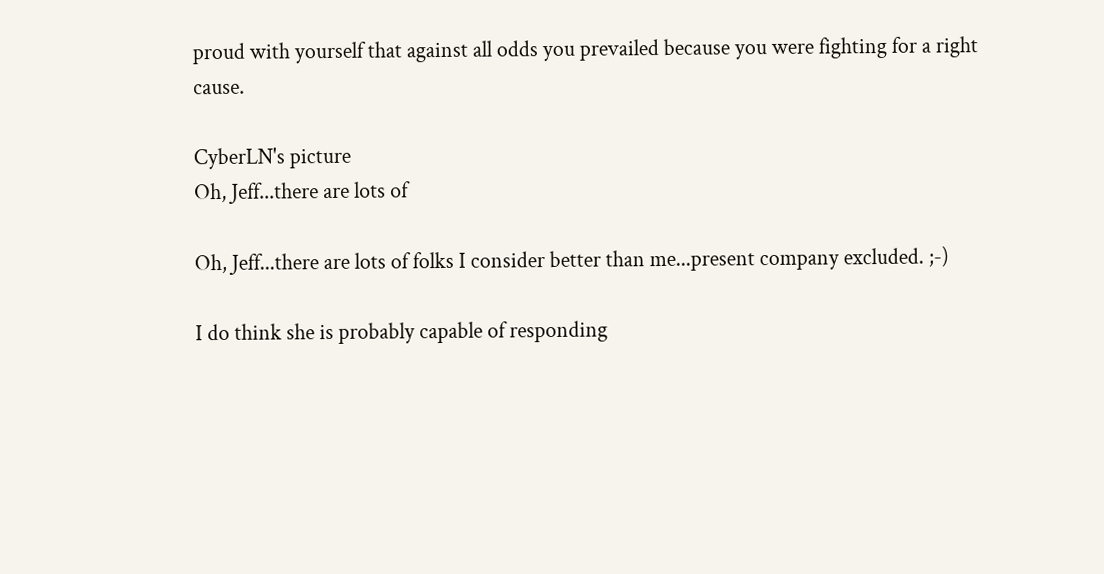proud with yourself that against all odds you prevailed because you were fighting for a right cause.

CyberLN's picture
Oh, Jeff...there are lots of

Oh, Jeff...there are lots of folks I consider better than me...present company excluded. ;-)

I do think she is probably capable of responding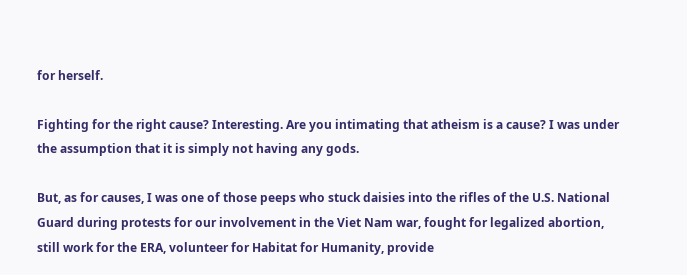for herself.

Fighting for the right cause? Interesting. Are you intimating that atheism is a cause? I was under the assumption that it is simply not having any gods.

But, as for causes, I was one of those peeps who stuck daisies into the rifles of the U.S. National Guard during protests for our involvement in the Viet Nam war, fought for legalized abortion, still work for the ERA, volunteer for Habitat for Humanity, provide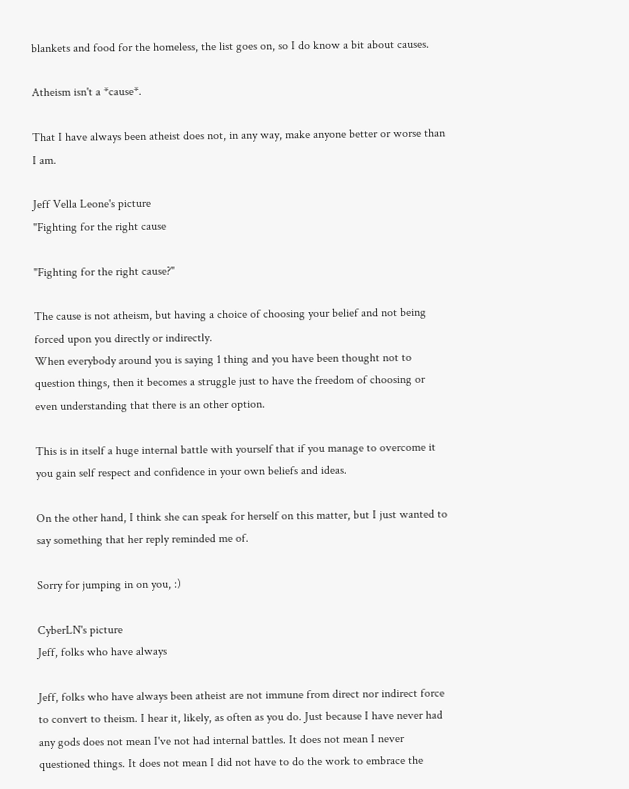blankets and food for the homeless, the list goes on, so I do know a bit about causes.

Atheism isn't a *cause*.

That I have always been atheist does not, in any way, make anyone better or worse than I am.

Jeff Vella Leone's picture
"Fighting for the right cause

"Fighting for the right cause?"

The cause is not atheism, but having a choice of choosing your belief and not being forced upon you directly or indirectly.
When everybody around you is saying 1 thing and you have been thought not to question things, then it becomes a struggle just to have the freedom of choosing or even understanding that there is an other option.

This is in itself a huge internal battle with yourself that if you manage to overcome it you gain self respect and confidence in your own beliefs and ideas.

On the other hand, I think she can speak for herself on this matter, but I just wanted to say something that her reply reminded me of.

Sorry for jumping in on you, :)

CyberLN's picture
Jeff, folks who have always

Jeff, folks who have always been atheist are not immune from direct nor indirect force to convert to theism. I hear it, likely, as often as you do. Just because I have never had any gods does not mean I've not had internal battles. It does not mean I never questioned things. It does not mean I did not have to do the work to embrace the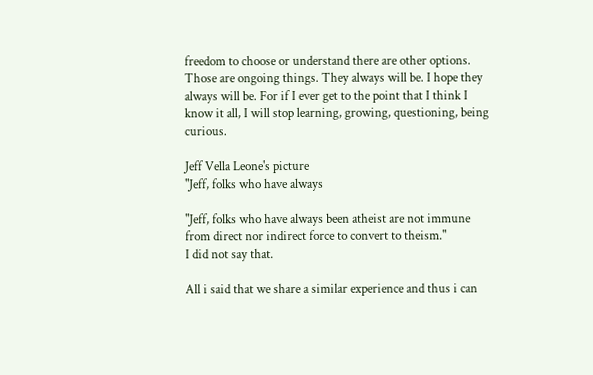freedom to choose or understand there are other options. Those are ongoing things. They always will be. I hope they always will be. For if I ever get to the point that I think I know it all, I will stop learning, growing, questioning, being curious.

Jeff Vella Leone's picture
"Jeff, folks who have always

"Jeff, folks who have always been atheist are not immune from direct nor indirect force to convert to theism."
I did not say that.

All i said that we share a similar experience and thus i can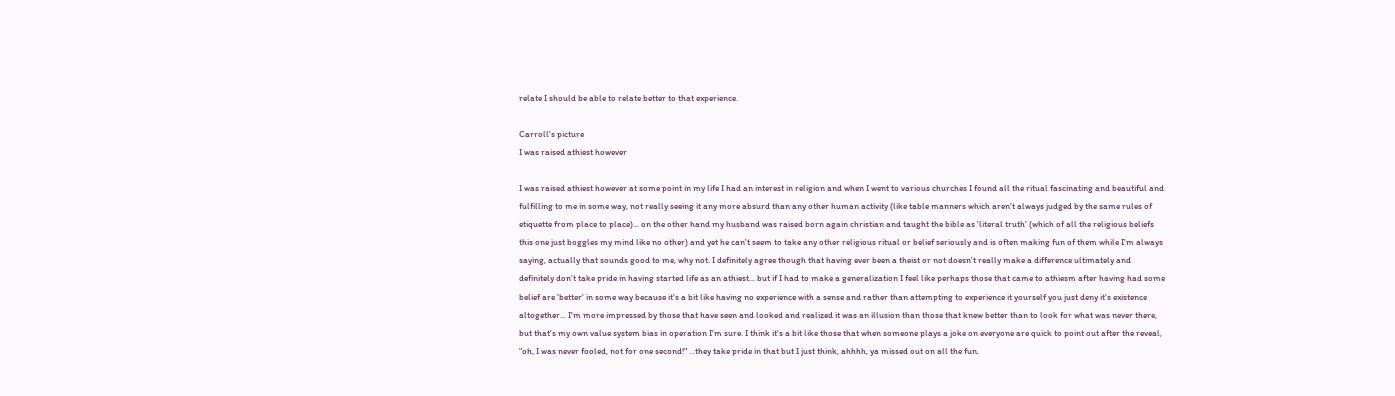relate I should be able to relate better to that experience.

Carroll's picture
I was raised athiest however

I was raised athiest however at some point in my life I had an interest in religion and when I went to various churches I found all the ritual fascinating and beautiful and fulfilling to me in some way, not really seeing it any more absurd than any other human activity (like table manners which aren't always judged by the same rules of etiquette from place to place)... on the other hand my husband was raised born again christian and taught the bible as 'literal truth' (which of all the religious beliefs this one just boggles my mind like no other) and yet he can't seem to take any other religious ritual or belief seriously and is often making fun of them while I'm always saying, actually that sounds good to me, why not. I definitely agree though that having ever been a theist or not doesn't really make a difference ultimately and definitely don't take pride in having started life as an athiest... but if I had to make a generalization I feel like perhaps those that came to athiesm after having had some belief are 'better' in some way because it's a bit like having no experience with a sense and rather than attempting to experience it yourself you just deny it's existence altogether... I'm more impressed by those that have seen and looked and realized it was an illusion than those that knew better than to look for what was never there, but that's my own value system bias in operation I'm sure. I think it's a bit like those that when someone plays a joke on everyone are quick to point out after the reveal, "oh, I was never fooled, not for one second!" ...they take pride in that but I just think, ahhhh, ya missed out on all the fun.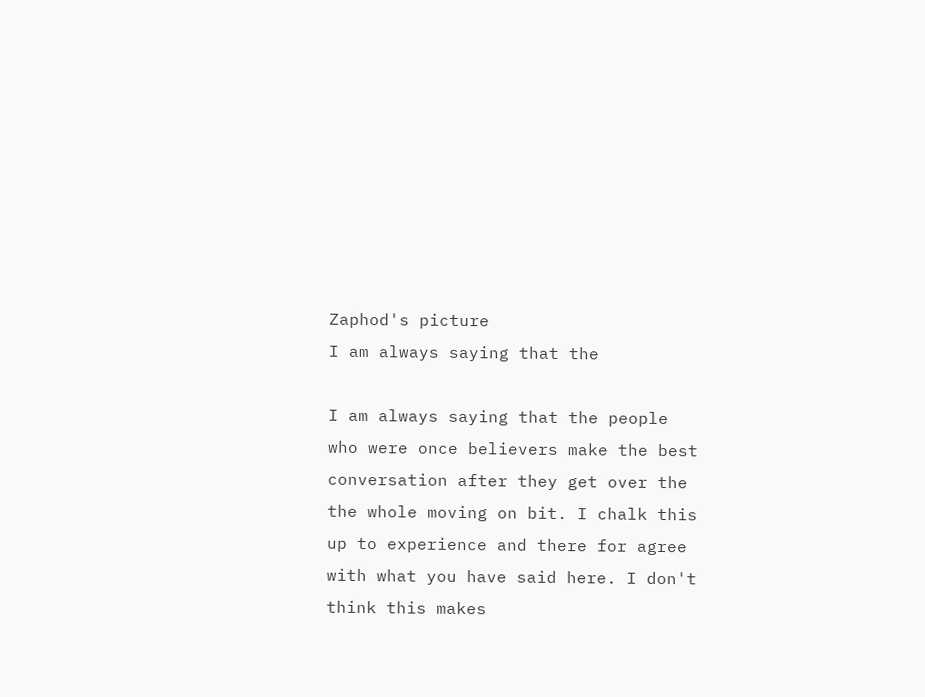Zaphod's picture
I am always saying that the

I am always saying that the people who were once believers make the best conversation after they get over the the whole moving on bit. I chalk this up to experience and there for agree with what you have said here. I don't think this makes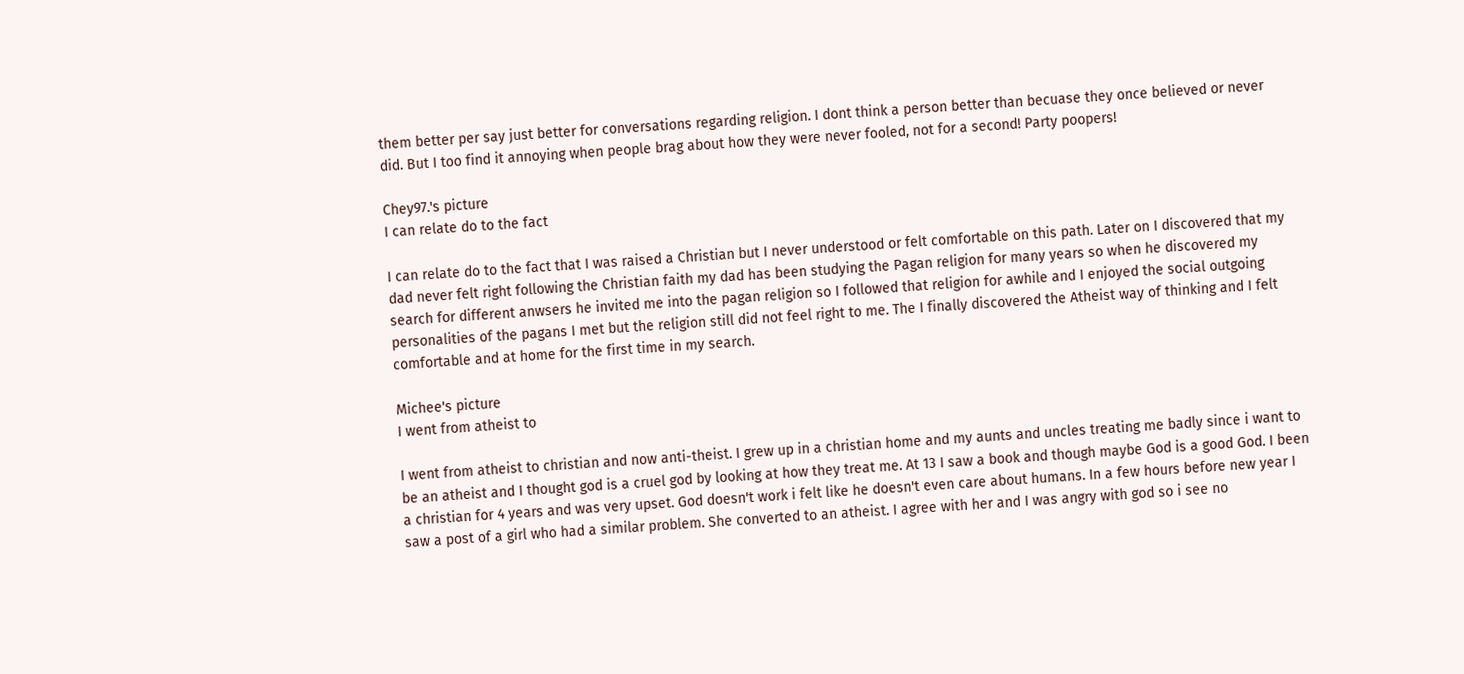them better per say just better for conversations regarding religion. I dont think a person better than becuase they once believed or never did. But I too find it annoying when people brag about how they were never fooled, not for a second! Party poopers!

Chey97.'s picture
I can relate do to the fact

I can relate do to the fact that I was raised a Christian but I never understood or felt comfortable on this path. Later on I discovered that my dad never felt right following the Christian faith my dad has been studying the Pagan religion for many years so when he discovered my search for different anwsers he invited me into the pagan religion so I followed that religion for awhile and I enjoyed the social outgoing personalities of the pagans I met but the religion still did not feel right to me. The I finally discovered the Atheist way of thinking and I felt comfortable and at home for the first time in my search.

Michee's picture
I went from atheist to

I went from atheist to christian and now anti-theist. I grew up in a christian home and my aunts and uncles treating me badly since i want to be an atheist and I thought god is a cruel god by looking at how they treat me. At 13 I saw a book and though maybe God is a good God. I been a christian for 4 years and was very upset. God doesn't work i felt like he doesn't even care about humans. In a few hours before new year I saw a post of a girl who had a similar problem. She converted to an atheist. I agree with her and I was angry with god so i see no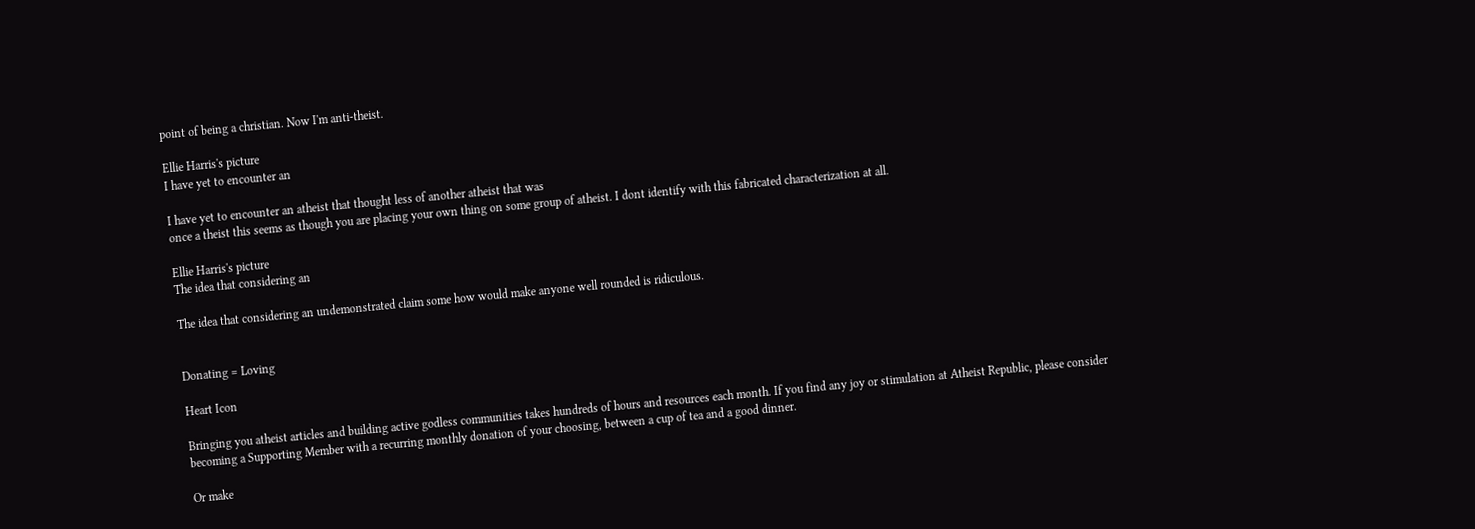point of being a christian. Now I'm anti-theist.

Ellie Harris's picture
I have yet to encounter an

I have yet to encounter an atheist that thought less of another atheist that was
once a theist this seems as though you are placing your own thing on some group of atheist. I dont identify with this fabricated characterization at all.

Ellie Harris's picture
The idea that considering an

The idea that considering an undemonstrated claim some how would make anyone well rounded is ridiculous.


Donating = Loving

Heart Icon

Bringing you atheist articles and building active godless communities takes hundreds of hours and resources each month. If you find any joy or stimulation at Atheist Republic, please consider becoming a Supporting Member with a recurring monthly donation of your choosing, between a cup of tea and a good dinner.

Or make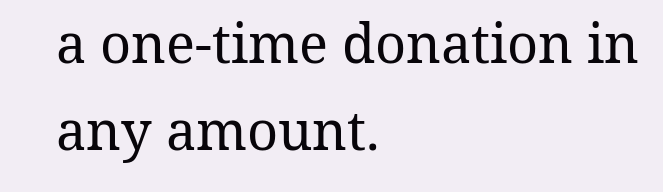a one-time donation in any amount.